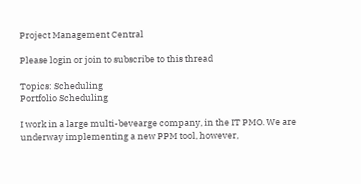Project Management Central

Please login or join to subscribe to this thread

Topics: Scheduling
Portfolio Scheduling

I work in a large multi-bevearge company, in the IT PMO. We are underway implementing a new PPM tool, however,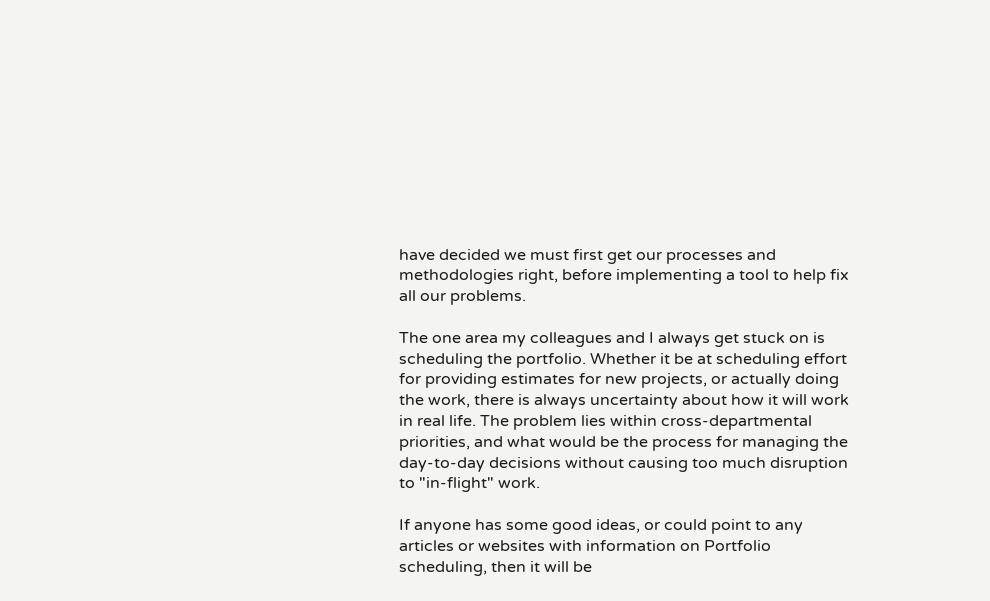have decided we must first get our processes and methodologies right, before implementing a tool to help fix all our problems.

The one area my colleagues and I always get stuck on is scheduling the portfolio. Whether it be at scheduling effort for providing estimates for new projects, or actually doing the work, there is always uncertainty about how it will work in real life. The problem lies within cross-departmental priorities, and what would be the process for managing the day-to-day decisions without causing too much disruption to "in-flight" work.

If anyone has some good ideas, or could point to any articles or websites with information on Portfolio scheduling, then it will be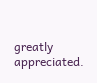greatly appreciated.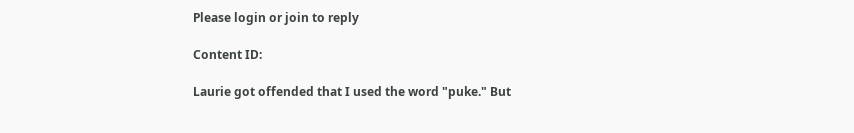Please login or join to reply

Content ID:

Laurie got offended that I used the word "puke." But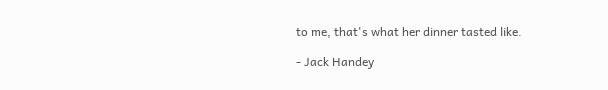to me, that's what her dinner tasted like.

- Jack Handey